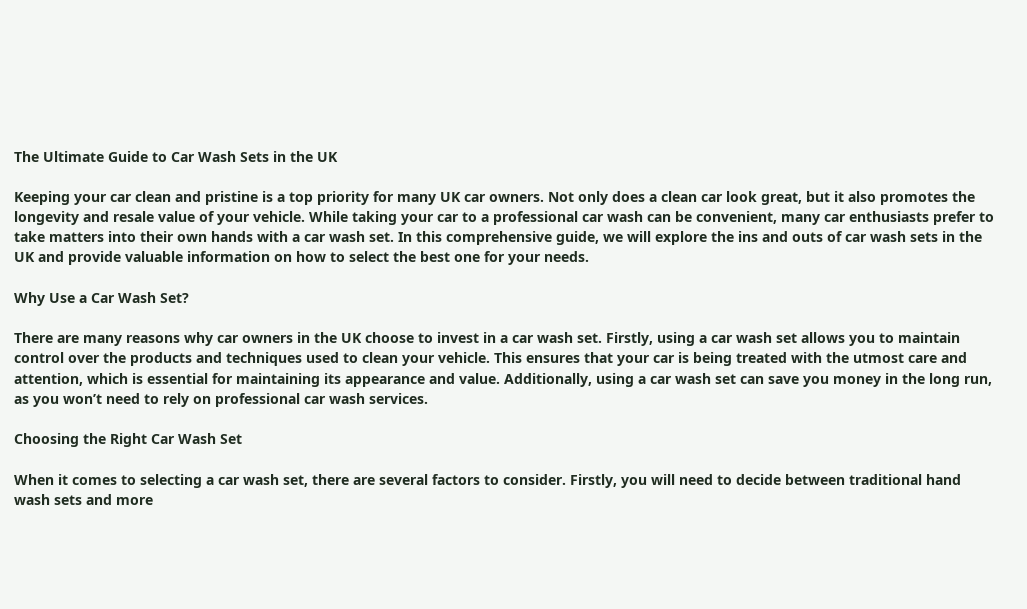The Ultimate Guide to Car Wash Sets in the UK

Keeping your car clean and pristine is a top priority for many UK car owners. Not only does a clean car look great, but it also promotes the longevity and resale value of your vehicle. While taking your car to a professional car wash can be convenient, many car enthusiasts prefer to take matters into their own hands with a car wash set. In this comprehensive guide, we will explore the ins and outs of car wash sets in the UK and provide valuable information on how to select the best one for your needs.

Why Use a Car Wash Set?

There are many reasons why car owners in the UK choose to invest in a car wash set. Firstly, using a car wash set allows you to maintain control over the products and techniques used to clean your vehicle. This ensures that your car is being treated with the utmost care and attention, which is essential for maintaining its appearance and value. Additionally, using a car wash set can save you money in the long run, as you won’t need to rely on professional car wash services.

Choosing the Right Car Wash Set

When it comes to selecting a car wash set, there are several factors to consider. Firstly, you will need to decide between traditional hand wash sets and more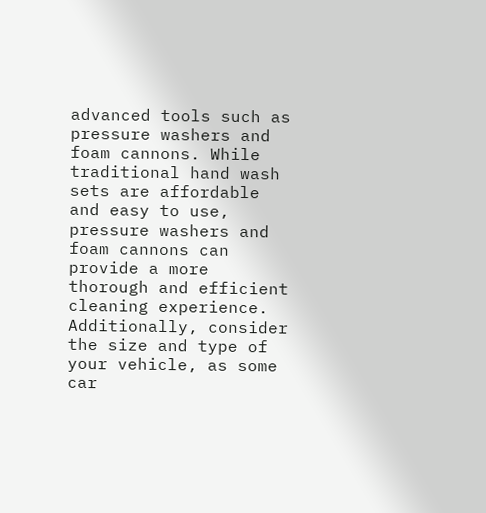advanced tools such as pressure washers and foam cannons. While traditional hand wash sets are affordable and easy to use, pressure washers and foam cannons can provide a more thorough and efficient cleaning experience. Additionally, consider the size and type of your vehicle, as some car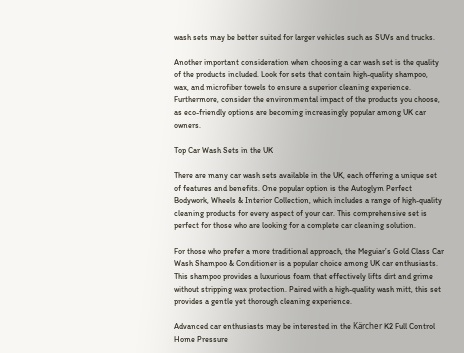wash sets may be better suited for larger vehicles such as SUVs and trucks.

Another important consideration when choosing a car wash set is the quality of the products included. Look for sets that contain high-quality shampoo, wax, and microfiber towels to ensure a superior cleaning experience. Furthermore, consider the environmental impact of the products you choose, as eco-friendly options are becoming increasingly popular among UK car owners.

Top Car Wash Sets in the UK

There are many car wash sets available in the UK, each offering a unique set of features and benefits. One popular option is the Autoglym Perfect Bodywork, Wheels & Interior Collection, which includes a range of high-quality cleaning products for every aspect of your car. This comprehensive set is perfect for those who are looking for a complete car cleaning solution.

For those who prefer a more traditional approach, the Meguiar’s Gold Class Car Wash Shampoo & Conditioner is a popular choice among UK car enthusiasts. This shampoo provides a luxurious foam that effectively lifts dirt and grime without stripping wax protection. Paired with a high-quality wash mitt, this set provides a gentle yet thorough cleaning experience.

Advanced car enthusiasts may be interested in the Kärcher K2 Full Control Home Pressure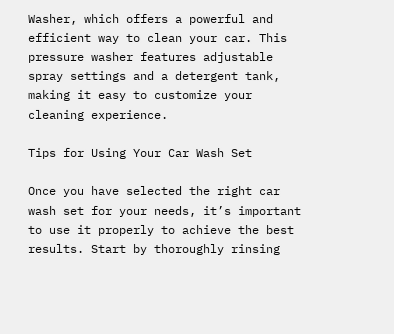Washer, which offers a powerful and efficient way to clean your car. This pressure washer features adjustable spray settings and a detergent tank, making it easy to customize your cleaning experience.

Tips for Using Your Car Wash Set

Once you have selected the right car wash set for your needs, it’s important to use it properly to achieve the best results. Start by thoroughly rinsing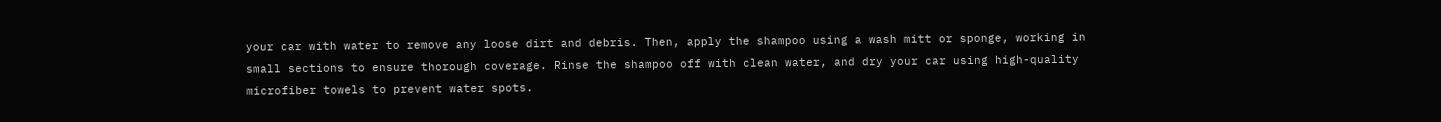your car with water to remove any loose dirt and debris. Then, apply the shampoo using a wash mitt or sponge, working in small sections to ensure thorough coverage. Rinse the shampoo off with clean water, and dry your car using high-quality microfiber towels to prevent water spots.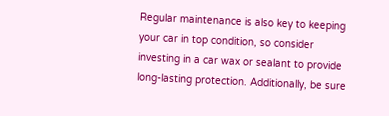Regular maintenance is also key to keeping your car in top condition, so consider investing in a car wax or sealant to provide long-lasting protection. Additionally, be sure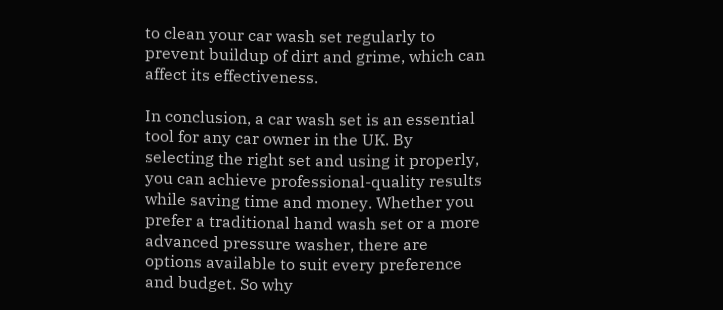to clean your car wash set regularly to prevent buildup of dirt and grime, which can affect its effectiveness.

In conclusion, a car wash set is an essential tool for any car owner in the UK. By selecting the right set and using it properly, you can achieve professional-quality results while saving time and money. Whether you prefer a traditional hand wash set or a more advanced pressure washer, there are options available to suit every preference and budget. So why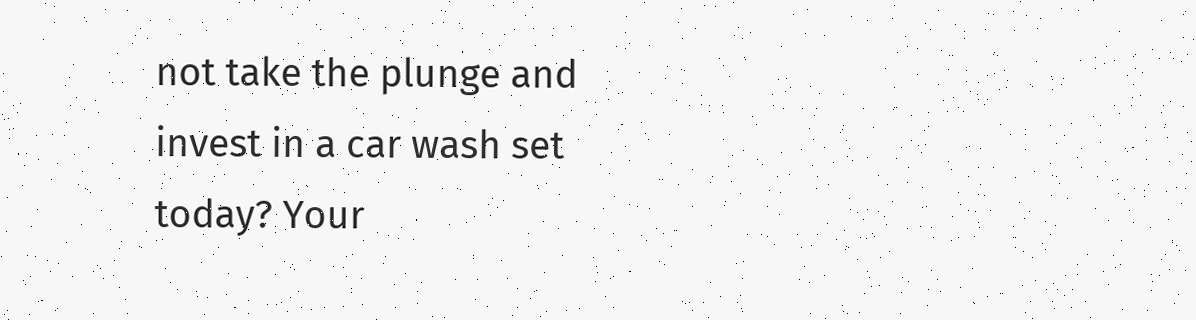not take the plunge and invest in a car wash set today? Your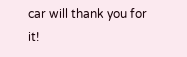car will thank you for it!